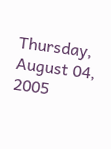Thursday, August 04, 2005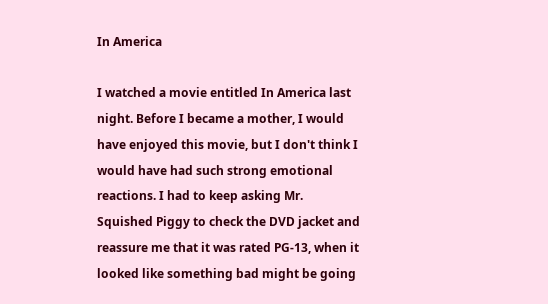In America

I watched a movie entitled In America last night. Before I became a mother, I would have enjoyed this movie, but I don't think I would have had such strong emotional reactions. I had to keep asking Mr. Squished Piggy to check the DVD jacket and reassure me that it was rated PG-13, when it looked like something bad might be going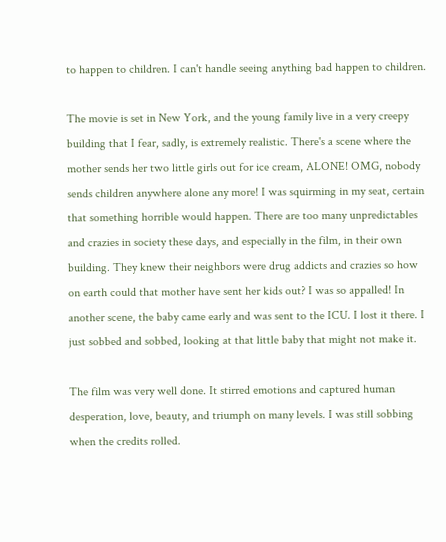to happen to children. I can't handle seeing anything bad happen to children.

The movie is set in New York, and the young family live in a very creepy building that I fear, sadly, is extremely realistic. There's a scene where the mother sends her two little girls out for ice cream, ALONE! OMG, nobody sends children anywhere alone any more! I was squirming in my seat, certain that something horrible would happen. There are too many unpredictables and crazies in society these days, and especially in the film, in their own building. They knew their neighbors were drug addicts and crazies so how on earth could that mother have sent her kids out? I was so appalled! In another scene, the baby came early and was sent to the ICU. I lost it there. I just sobbed and sobbed, looking at that little baby that might not make it.

The film was very well done. It stirred emotions and captured human desperation, love, beauty, and triumph on many levels. I was still sobbing when the credits rolled.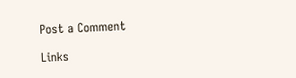Post a Comment

Links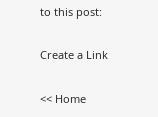to this post:

Create a Link

<< Home